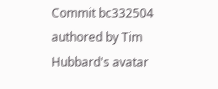Commit bc332504 authored by Tim Hubbard's avatar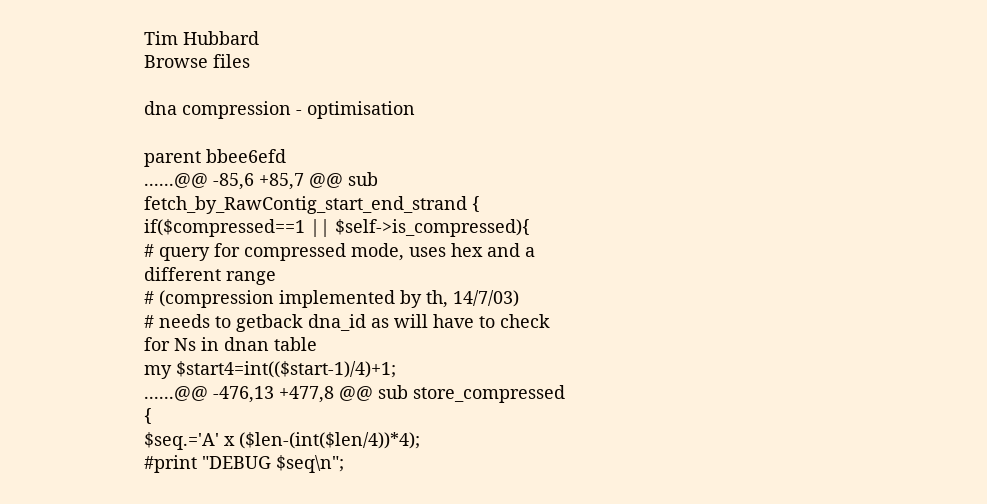Tim Hubbard
Browse files

dna compression - optimisation

parent bbee6efd
......@@ -85,6 +85,7 @@ sub fetch_by_RawContig_start_end_strand {
if($compressed==1 || $self->is_compressed){
# query for compressed mode, uses hex and a different range
# (compression implemented by th, 14/7/03)
# needs to getback dna_id as will have to check for Ns in dnan table
my $start4=int(($start-1)/4)+1;
......@@ -476,13 +477,8 @@ sub store_compressed {
$seq.='A' x ($len-(int($len/4))*4);
#print "DEBUG $seq\n";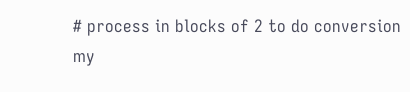# process in blocks of 2 to do conversion
my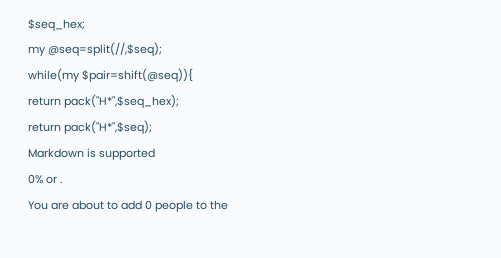$seq_hex;
my @seq=split(//,$seq);
while(my $pair=shift(@seq)){
return pack("H*",$seq_hex);
return pack("H*",$seq);
Markdown is supported
0% or .
You are about to add 0 people to the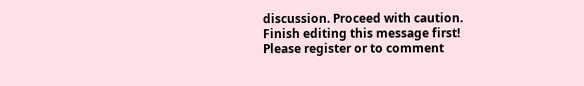discussion. Proceed with caution.
Finish editing this message first!
Please register or to comment